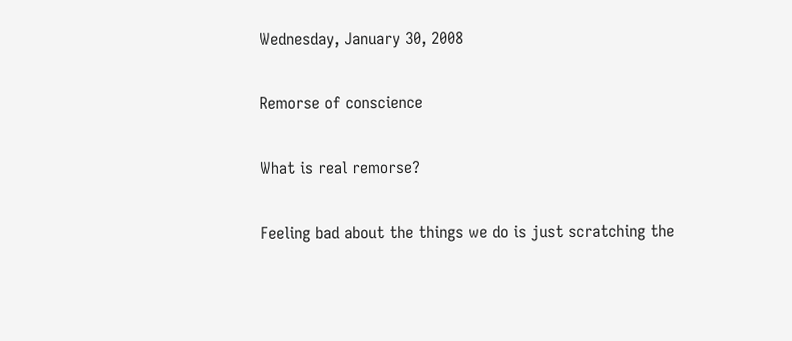Wednesday, January 30, 2008

Remorse of conscience

What is real remorse?

Feeling bad about the things we do is just scratching the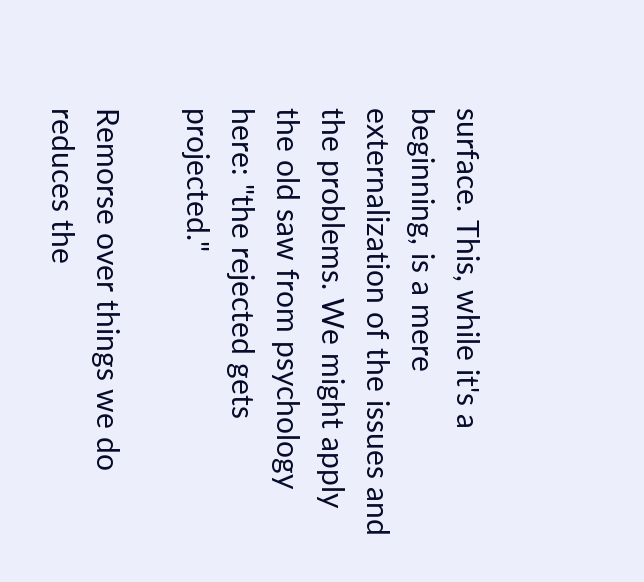surface. This, while it's a beginning, is a mere externalization of the issues and the problems. We might apply the old saw from psychology here: "the rejected gets projected."

Remorse over things we do reduces the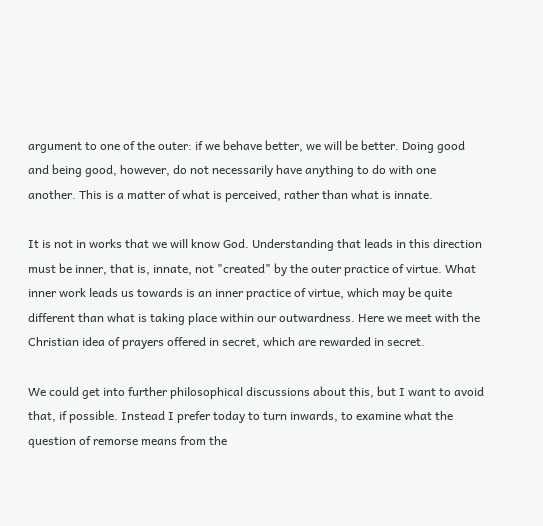argument to one of the outer: if we behave better, we will be better. Doing good and being good, however, do not necessarily have anything to do with one another. This is a matter of what is perceived, rather than what is innate.

It is not in works that we will know God. Understanding that leads in this direction must be inner, that is, innate, not "created" by the outer practice of virtue. What inner work leads us towards is an inner practice of virtue, which may be quite different than what is taking place within our outwardness. Here we meet with the Christian idea of prayers offered in secret, which are rewarded in secret.

We could get into further philosophical discussions about this, but I want to avoid that, if possible. Instead I prefer today to turn inwards, to examine what the question of remorse means from the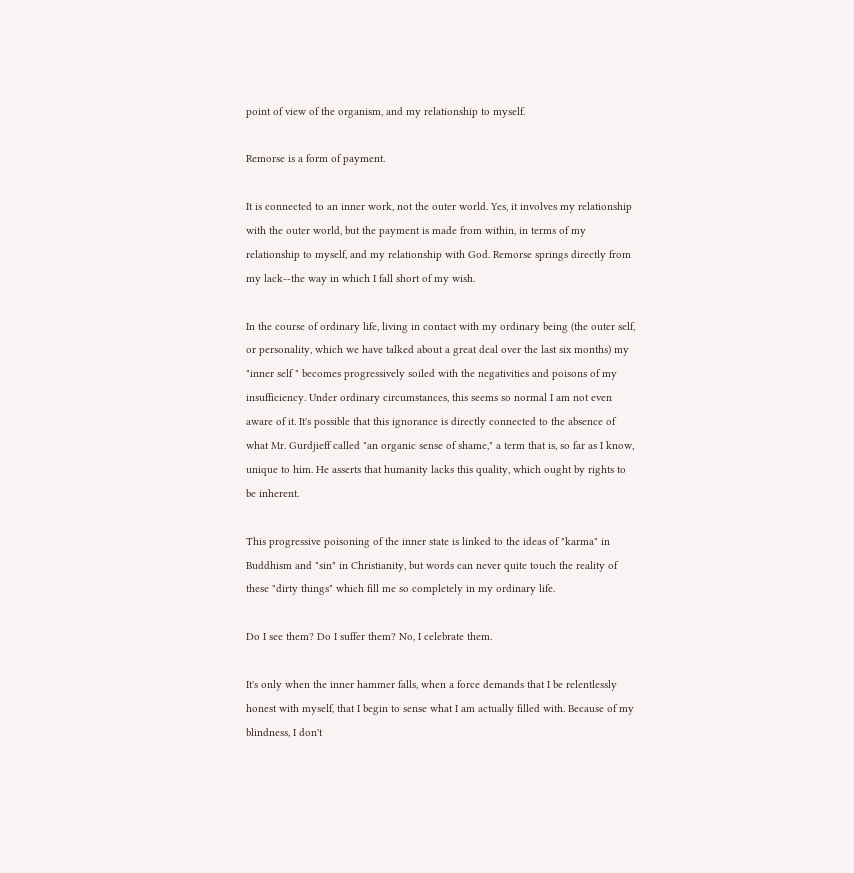point of view of the organism, and my relationship to myself.

Remorse is a form of payment.

It is connected to an inner work, not the outer world. Yes, it involves my relationship with the outer world, but the payment is made from within, in terms of my relationship to myself, and my relationship with God. Remorse springs directly from my lack--the way in which I fall short of my wish.

In the course of ordinary life, living in contact with my ordinary being (the outer self, or personality, which we have talked about a great deal over the last six months) my "inner self " becomes progressively soiled with the negativities and poisons of my insufficiency. Under ordinary circumstances, this seems so normal I am not even aware of it. It's possible that this ignorance is directly connected to the absence of what Mr. Gurdjieff called "an organic sense of shame," a term that is, so far as I know, unique to him. He asserts that humanity lacks this quality, which ought by rights to be inherent.

This progressive poisoning of the inner state is linked to the ideas of "karma" in Buddhism and "sin" in Christianity, but words can never quite touch the reality of these "dirty things" which fill me so completely in my ordinary life.

Do I see them? Do I suffer them? No, I celebrate them.

It's only when the inner hammer falls, when a force demands that I be relentlessly honest with myself, that I begin to sense what I am actually filled with. Because of my blindness, I don't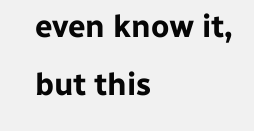even know it, but this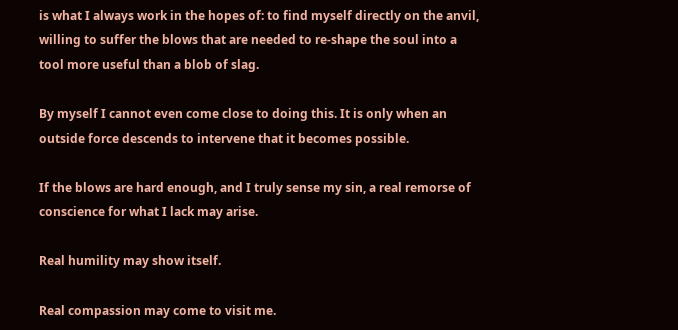is what I always work in the hopes of: to find myself directly on the anvil, willing to suffer the blows that are needed to re-shape the soul into a tool more useful than a blob of slag.

By myself I cannot even come close to doing this. It is only when an outside force descends to intervene that it becomes possible.

If the blows are hard enough, and I truly sense my sin, a real remorse of conscience for what I lack may arise.

Real humility may show itself.

Real compassion may come to visit me.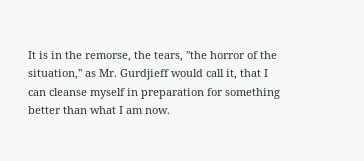It is in the remorse, the tears, "the horror of the situation," as Mr. Gurdjieff would call it, that I can cleanse myself in preparation for something better than what I am now.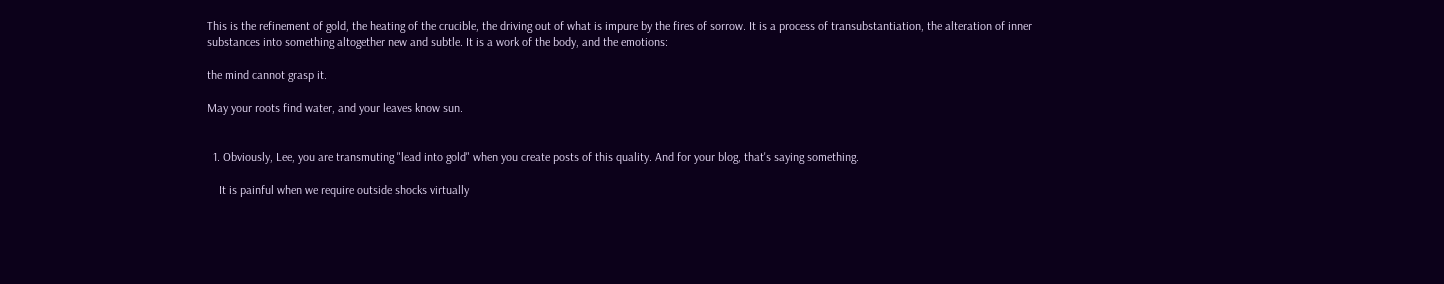This is the refinement of gold, the heating of the crucible, the driving out of what is impure by the fires of sorrow. It is a process of transubstantiation, the alteration of inner substances into something altogether new and subtle. It is a work of the body, and the emotions:

the mind cannot grasp it.

May your roots find water, and your leaves know sun.


  1. Obviously, Lee, you are transmuting "lead into gold" when you create posts of this quality. And for your blog, that's saying something.

    It is painful when we require outside shocks virtually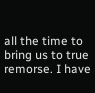all the time to bring us to true remorse. I have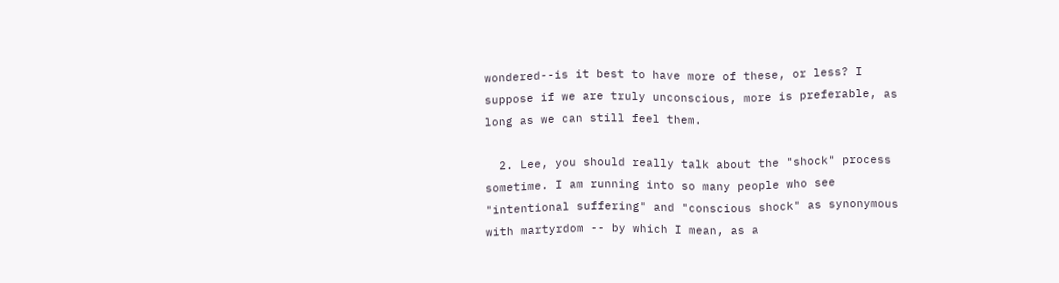wondered--is it best to have more of these, or less? I suppose if we are truly unconscious, more is preferable, as long as we can still feel them.

  2. Lee, you should really talk about the "shock" process sometime. I am running into so many people who see "intentional suffering" and "conscious shock" as synonymous with martyrdom -- by which I mean, as a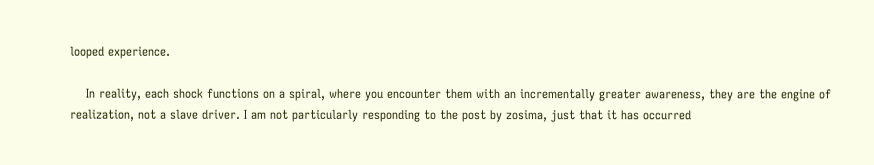looped experience.

    In reality, each shock functions on a spiral, where you encounter them with an incrementally greater awareness, they are the engine of realization, not a slave driver. I am not particularly responding to the post by zosima, just that it has occurred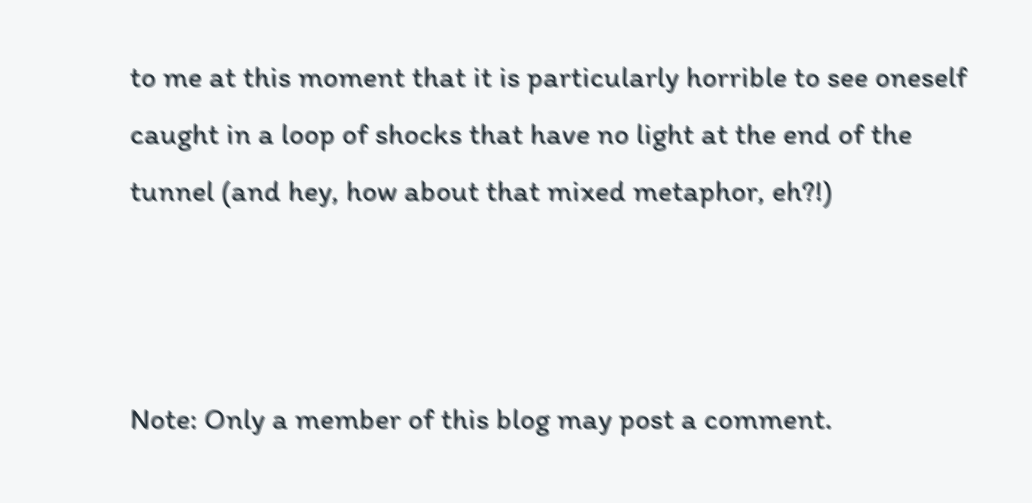to me at this moment that it is particularly horrible to see oneself caught in a loop of shocks that have no light at the end of the tunnel (and hey, how about that mixed metaphor, eh?!)



Note: Only a member of this blog may post a comment.